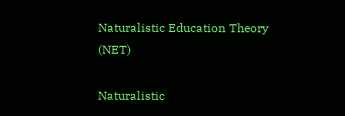Naturalistic Education Theory (NET)

Naturalistic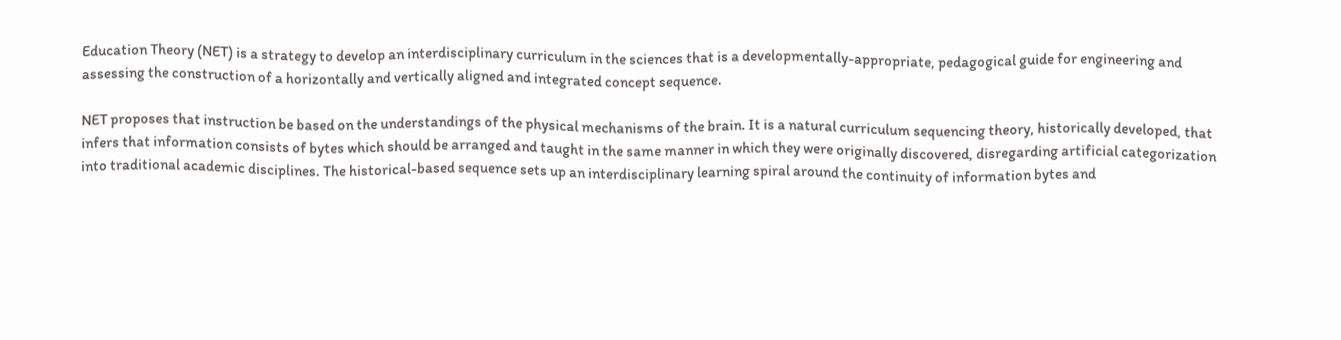Education Theory (NET) is a strategy to develop an interdisciplinary curriculum in the sciences that is a developmentally-appropriate, pedagogical guide for engineering and assessing the construction of a horizontally and vertically aligned and integrated concept sequence.

NET proposes that instruction be based on the understandings of the physical mechanisms of the brain. It is a natural curriculum sequencing theory, historically developed, that infers that information consists of bytes which should be arranged and taught in the same manner in which they were originally discovered, disregarding artificial categorization into traditional academic disciplines. The historical-based sequence sets up an interdisciplinary learning spiral around the continuity of information bytes and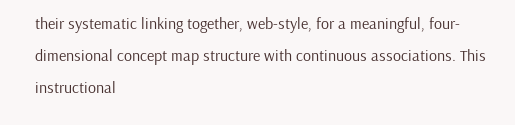their systematic linking together, web-style, for a meaningful, four-dimensional concept map structure with continuous associations. This instructional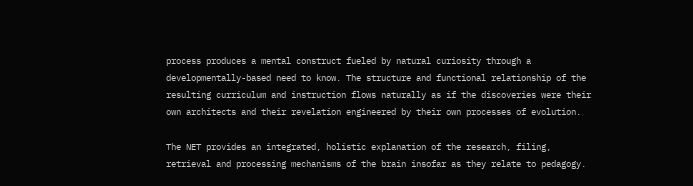process produces a mental construct fueled by natural curiosity through a developmentally-based need to know. The structure and functional relationship of the resulting curriculum and instruction flows naturally as if the discoveries were their own architects and their revelation engineered by their own processes of evolution.

The NET provides an integrated, holistic explanation of the research, filing, retrieval and processing mechanisms of the brain insofar as they relate to pedagogy.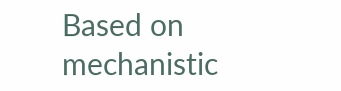Based on mechanistic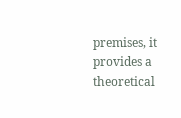premises, it provides a theoretical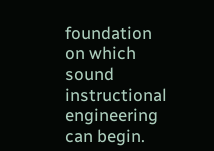foundation on which sound instructional engineering can begin.